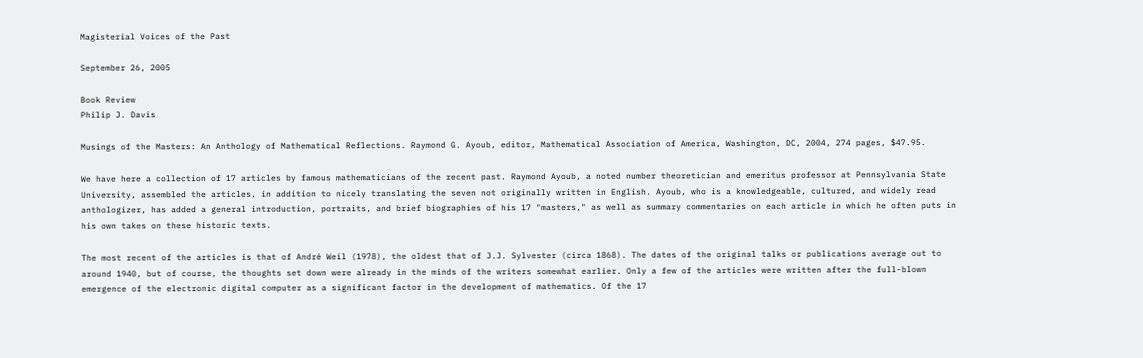Magisterial Voices of the Past

September 26, 2005

Book Review
Philip J. Davis

Musings of the Masters: An Anthology of Mathematical Reflections. Raymond G. Ayoub, editor, Mathematical Association of America, Washington, DC, 2004, 274 pages, $47.95.

We have here a collection of 17 articles by famous mathematicians of the recent past. Raymond Ayoub, a noted number theoretician and emeritus professor at Pennsylvania State University, assembled the articles, in addition to nicely translating the seven not originally written in English. Ayoub, who is a knowledgeable, cultured, and widely read anthologizer, has added a general introduction, portraits, and brief biographies of his 17 "masters," as well as summary commentaries on each article in which he often puts in his own takes on these historic texts.

The most recent of the articles is that of André Weil (1978), the oldest that of J.J. Sylvester (circa 1868). The dates of the original talks or publications average out to around 1940, but of course, the thoughts set down were already in the minds of the writers somewhat earlier. Only a few of the articles were written after the full-blown emergence of the electronic digital computer as a significant factor in the development of mathematics. Of the 17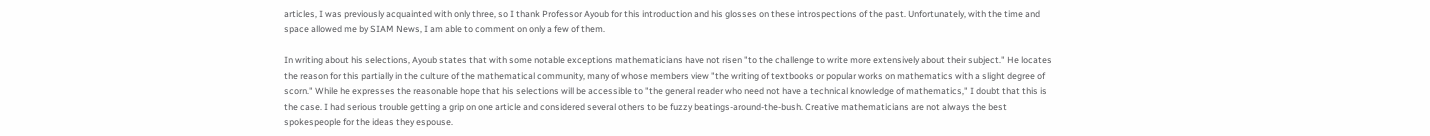articles, I was previously acquainted with only three, so I thank Professor Ayoub for this introduction and his glosses on these introspections of the past. Unfortunately, with the time and space allowed me by SIAM News, I am able to comment on only a few of them.

In writing about his selections, Ayoub states that with some notable exceptions mathematicians have not risen "to the challenge to write more extensively about their subject." He locates the reason for this partially in the culture of the mathematical community, many of whose members view "the writing of textbooks or popular works on mathematics with a slight degree of scorn." While he expresses the reasonable hope that his selections will be accessible to "the general reader who need not have a technical knowledge of mathematics," I doubt that this is the case. I had serious trouble getting a grip on one article and considered several others to be fuzzy beatings-around-the-bush. Creative mathematicians are not always the best spokespeople for the ideas they espouse.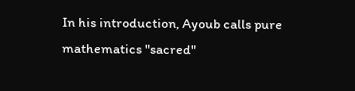In his introduction, Ayoub calls pure mathematics "sacred"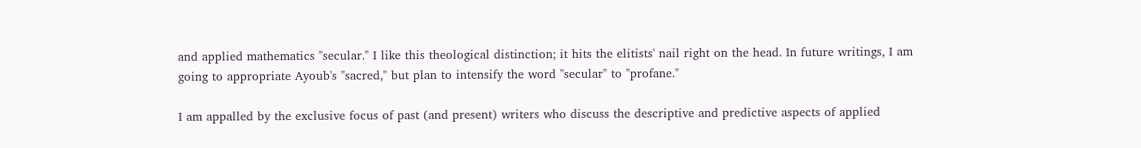and applied mathematics "secular." I like this theological distinction; it hits the elitists' nail right on the head. In future writings, I am going to appropriate Ayoub's "sacred," but plan to intensify the word "secular" to "profane."

I am appalled by the exclusive focus of past (and present) writers who discuss the descriptive and predictive aspects of applied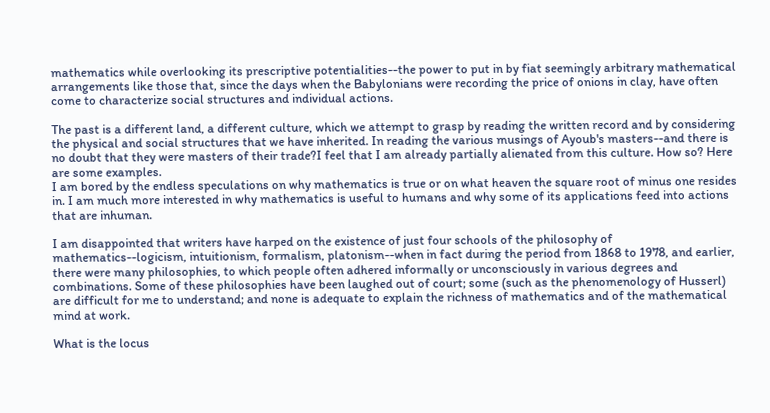mathematics while overlooking its prescriptive potentialities--the power to put in by fiat seemingly arbitrary mathematical arrangements like those that, since the days when the Babylonians were recording the price of onions in clay, have often come to characterize social structures and individual actions.

The past is a different land, a different culture, which we attempt to grasp by reading the written record and by considering the physical and social structures that we have inherited. In reading the various musings of Ayoub's masters--and there is no doubt that they were masters of their trade?I feel that I am already partially alienated from this culture. How so? Here are some examples.
I am bored by the endless speculations on why mathematics is true or on what heaven the square root of minus one resides in. I am much more interested in why mathematics is useful to humans and why some of its applications feed into actions that are inhuman.

I am disappointed that writers have harped on the existence of just four schools of the philosophy of mathematics--logicism, intuitionism, formalism, platonism--when in fact during the period from 1868 to 1978, and earlier, there were many philosophies, to which people often adhered informally or unconsciously in various degrees and combinations. Some of these philosophies have been laughed out of court; some (such as the phenomenology of Husserl) are difficult for me to understand; and none is adequate to explain the richness of mathematics and of the mathematical mind at work.

What is the locus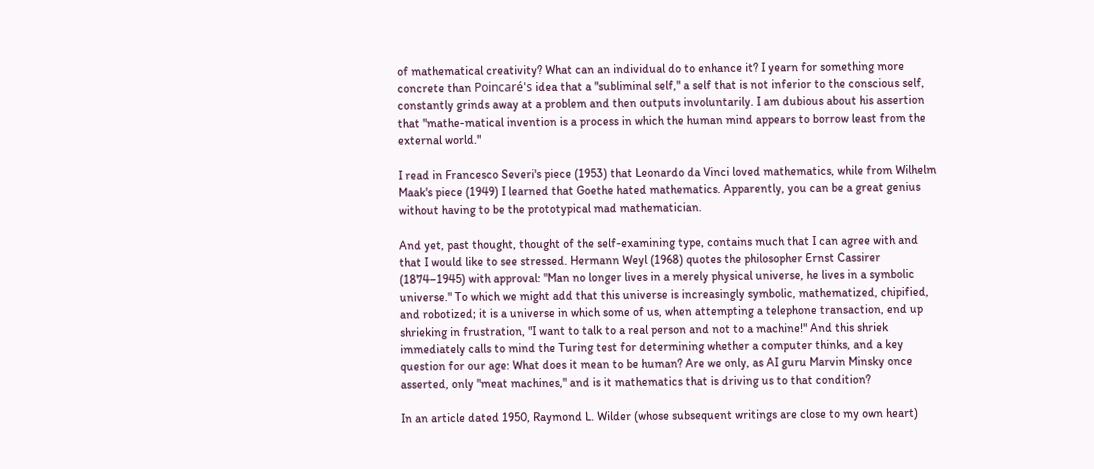of mathematical creativity? What can an individual do to enhance it? I yearn for something more concrete than Poincaré's idea that a "subliminal self," a self that is not inferior to the conscious self, constantly grinds away at a problem and then outputs involuntarily. I am dubious about his assertion that "mathe-matical invention is a process in which the human mind appears to borrow least from the external world."

I read in Francesco Severi's piece (1953) that Leonardo da Vinci loved mathematics, while from Wilhelm Maak's piece (1949) I learned that Goethe hated mathematics. Apparently, you can be a great genius without having to be the prototypical mad mathematician.

And yet, past thought, thought of the self-examining type, contains much that I can agree with and that I would like to see stressed. Hermann Weyl (1968) quotes the philosopher Ernst Cassirer (1874–1945) with approval: "Man no longer lives in a merely physical universe, he lives in a symbolic universe." To which we might add that this universe is increasingly symbolic, mathematized, chipified, and robotized; it is a universe in which some of us, when attempting a telephone transaction, end up shrieking in frustration, "I want to talk to a real person and not to a machine!" And this shriek immediately calls to mind the Turing test for determining whether a computer thinks, and a key question for our age: What does it mean to be human? Are we only, as AI guru Marvin Minsky once asserted, only "meat machines," and is it mathematics that is driving us to that condition?

In an article dated 1950, Raymond L. Wilder (whose subsequent writings are close to my own heart)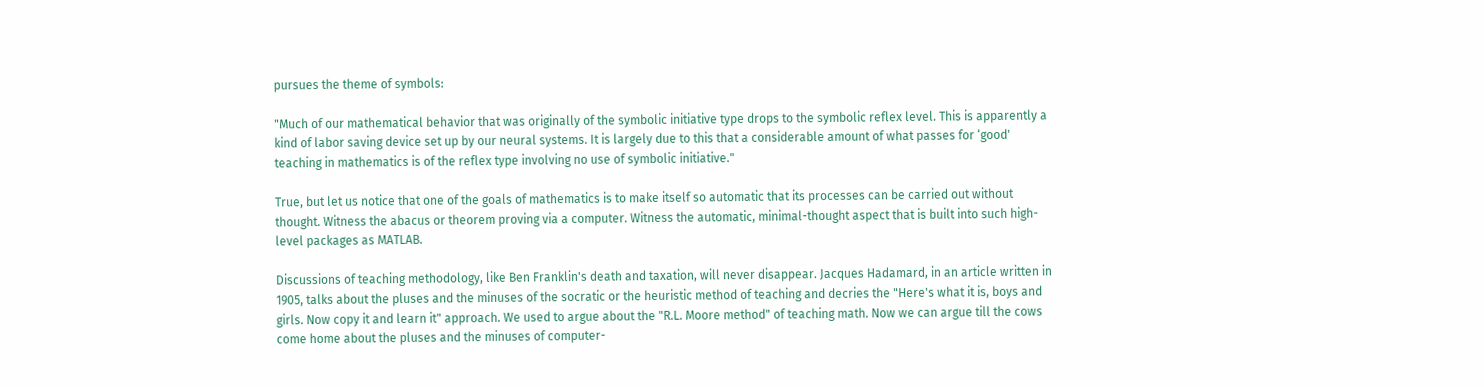pursues the theme of symbols:

"Much of our mathematical behavior that was originally of the symbolic initiative type drops to the symbolic reflex level. This is apparently a kind of labor saving device set up by our neural systems. It is largely due to this that a considerable amount of what passes for ‘good' teaching in mathematics is of the reflex type involving no use of symbolic initiative."

True, but let us notice that one of the goals of mathematics is to make itself so automatic that its processes can be carried out without thought. Witness the abacus or theorem proving via a computer. Witness the automatic, minimal-thought aspect that is built into such high-level packages as MATLAB.

Discussions of teaching methodology, like Ben Franklin's death and taxation, will never disappear. Jacques Hadamard, in an article written in 1905, talks about the pluses and the minuses of the socratic or the heuristic method of teaching and decries the "Here's what it is, boys and girls. Now copy it and learn it" approach. We used to argue about the "R.L. Moore method" of teaching math. Now we can argue till the cows come home about the pluses and the minuses of computer-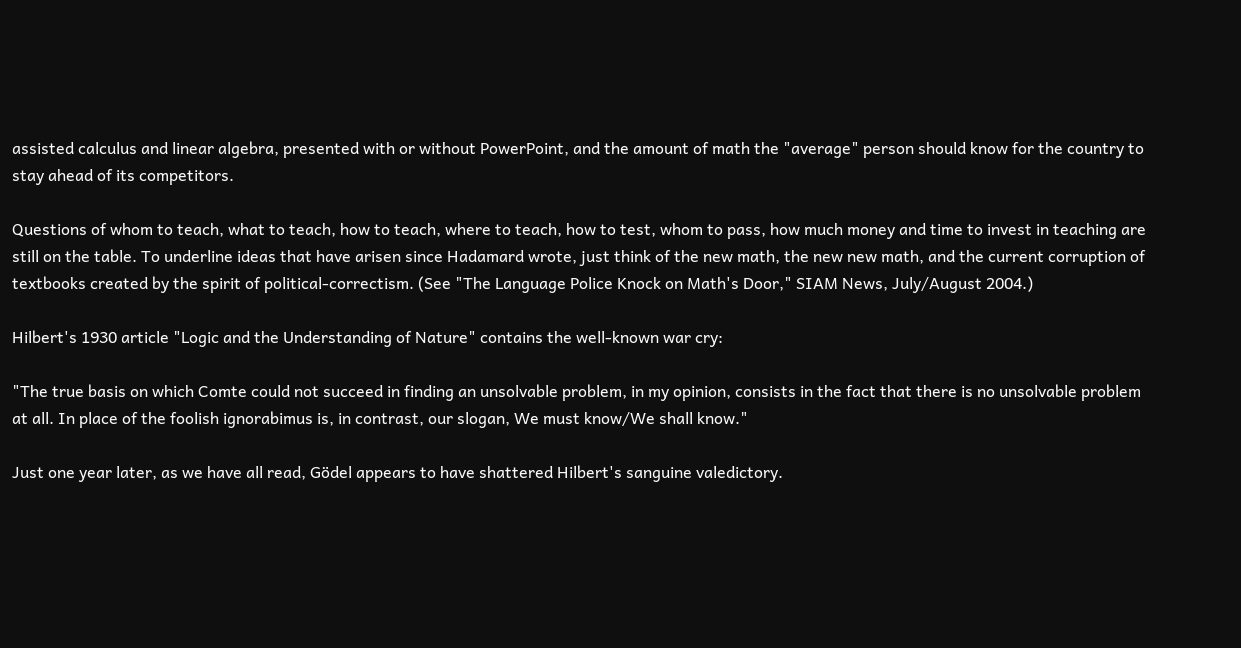assisted calculus and linear algebra, presented with or without PowerPoint, and the amount of math the "average" person should know for the country to stay ahead of its competitors.

Questions of whom to teach, what to teach, how to teach, where to teach, how to test, whom to pass, how much money and time to invest in teaching are still on the table. To underline ideas that have arisen since Hadamard wrote, just think of the new math, the new new math, and the current corruption of textbooks created by the spirit of political-correctism. (See "The Language Police Knock on Math's Door," SIAM News, July/August 2004.)

Hilbert's 1930 article "Logic and the Understanding of Nature" contains the well-known war cry:

"The true basis on which Comte could not succeed in finding an unsolvable problem, in my opinion, consists in the fact that there is no unsolvable problem at all. In place of the foolish ignorabimus is, in contrast, our slogan, We must know/We shall know."

Just one year later, as we have all read, Gödel appears to have shattered Hilbert's sanguine valedictory.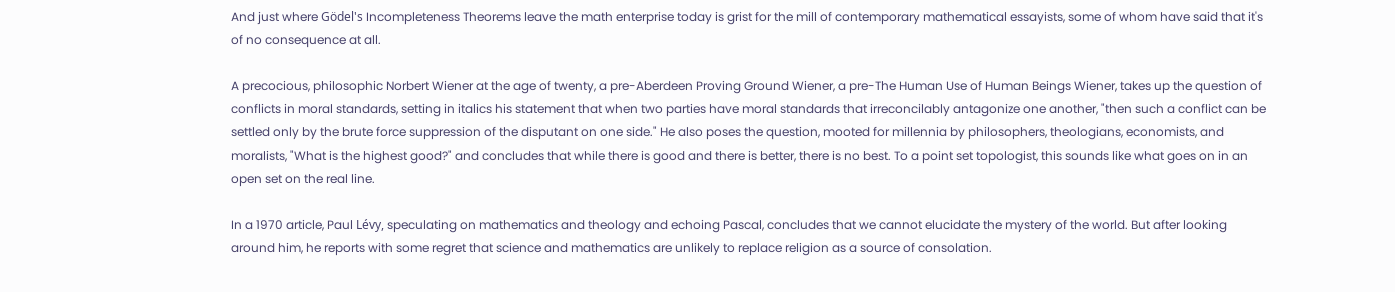And just where Gödel's Incompleteness Theorems leave the math enterprise today is grist for the mill of contemporary mathematical essayists, some of whom have said that it's of no consequence at all.

A precocious, philosophic Norbert Wiener at the age of twenty, a pre-Aberdeen Proving Ground Wiener, a pre-The Human Use of Human Beings Wiener, takes up the question of conflicts in moral standards, setting in italics his statement that when two parties have moral standards that irreconcilably antagonize one another, "then such a conflict can be settled only by the brute force suppression of the disputant on one side." He also poses the question, mooted for millennia by philosophers, theologians, economists, and moralists, "What is the highest good?" and concludes that while there is good and there is better, there is no best. To a point set topologist, this sounds like what goes on in an open set on the real line.

In a 1970 article, Paul Lévy, speculating on mathematics and theology and echoing Pascal, concludes that we cannot elucidate the mystery of the world. But after looking around him, he reports with some regret that science and mathematics are unlikely to replace religion as a source of consolation.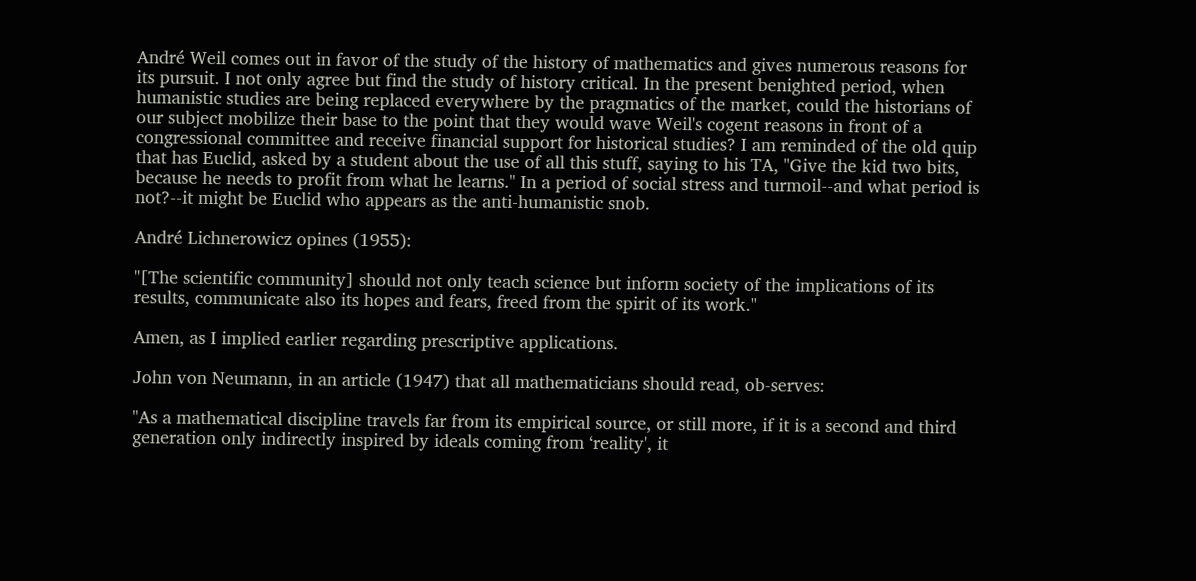André Weil comes out in favor of the study of the history of mathematics and gives numerous reasons for its pursuit. I not only agree but find the study of history critical. In the present benighted period, when humanistic studies are being replaced everywhere by the pragmatics of the market, could the historians of our subject mobilize their base to the point that they would wave Weil's cogent reasons in front of a congressional committee and receive financial support for historical studies? I am reminded of the old quip that has Euclid, asked by a student about the use of all this stuff, saying to his TA, "Give the kid two bits, because he needs to profit from what he learns." In a period of social stress and turmoil--and what period is not?--it might be Euclid who appears as the anti-humanistic snob.

André Lichnerowicz opines (1955):

"[The scientific community] should not only teach science but inform society of the implications of its results, communicate also its hopes and fears, freed from the spirit of its work."

Amen, as I implied earlier regarding prescriptive applications.

John von Neumann, in an article (1947) that all mathematicians should read, ob-serves:

"As a mathematical discipline travels far from its empirical source, or still more, if it is a second and third generation only indirectly inspired by ideals coming from ‘reality', it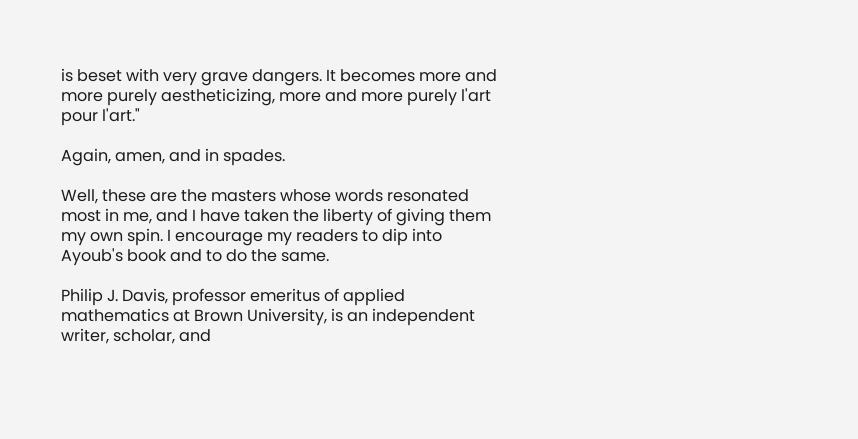is beset with very grave dangers. It becomes more and more purely aestheticizing, more and more purely l'art pour l'art."

Again, amen, and in spades.

Well, these are the masters whose words resonated most in me, and I have taken the liberty of giving them my own spin. I encourage my readers to dip into Ayoub's book and to do the same.

Philip J. Davis, professor emeritus of applied mathematics at Brown University, is an independent writer, scholar, and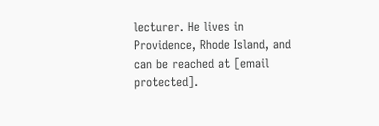lecturer. He lives in Providence, Rhode Island, and can be reached at [email protected].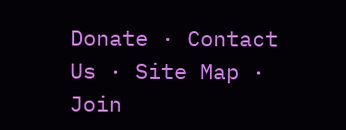Donate · Contact Us · Site Map · Join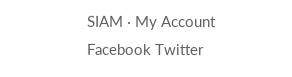SIAM · My Account
Facebook Twitter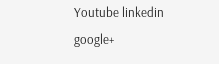Youtube linkedin google+